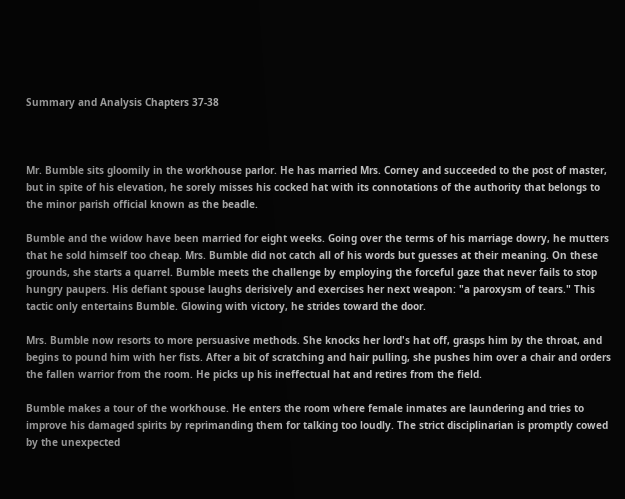Summary and Analysis Chapters 37-38



Mr. Bumble sits gloomily in the workhouse parlor. He has married Mrs. Corney and succeeded to the post of master, but in spite of his elevation, he sorely misses his cocked hat with its connotations of the authority that belongs to the minor parish official known as the beadle.

Bumble and the widow have been married for eight weeks. Going over the terms of his marriage dowry, he mutters that he sold himself too cheap. Mrs. Bumble did not catch all of his words but guesses at their meaning. On these grounds, she starts a quarrel. Bumble meets the challenge by employing the forceful gaze that never fails to stop hungry paupers. His defiant spouse laughs derisively and exercises her next weapon: "a paroxysm of tears." This tactic only entertains Bumble. Glowing with victory, he strides toward the door.

Mrs. Bumble now resorts to more persuasive methods. She knocks her lord's hat off, grasps him by the throat, and begins to pound him with her fists. After a bit of scratching and hair pulling, she pushes him over a chair and orders the fallen warrior from the room. He picks up his ineffectual hat and retires from the field.

Bumble makes a tour of the workhouse. He enters the room where female inmates are laundering and tries to improve his damaged spirits by reprimanding them for talking too loudly. The strict disciplinarian is promptly cowed by the unexpected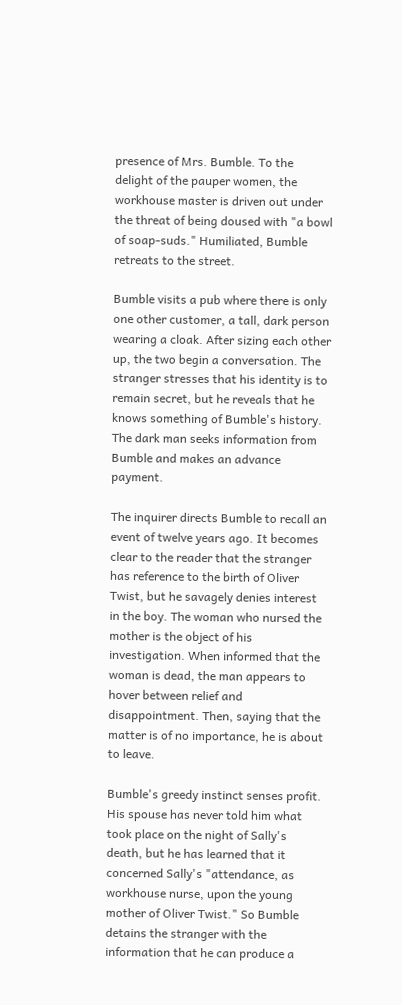presence of Mrs. Bumble. To the delight of the pauper women, the workhouse master is driven out under the threat of being doused with "a bowl of soap-suds." Humiliated, Bumble retreats to the street.

Bumble visits a pub where there is only one other customer, a tall, dark person wearing a cloak. After sizing each other up, the two begin a conversation. The stranger stresses that his identity is to remain secret, but he reveals that he knows something of Bumble's history. The dark man seeks information from Bumble and makes an advance payment.

The inquirer directs Bumble to recall an event of twelve years ago. It becomes clear to the reader that the stranger has reference to the birth of Oliver Twist, but he savagely denies interest in the boy. The woman who nursed the mother is the object of his investigation. When informed that the woman is dead, the man appears to hover between relief and disappointment. Then, saying that the matter is of no importance, he is about to leave.

Bumble's greedy instinct senses profit. His spouse has never told him what took place on the night of Sally's death, but he has learned that it concerned Sally's "attendance, as workhouse nurse, upon the young mother of Oliver Twist." So Bumble detains the stranger with the information that he can produce a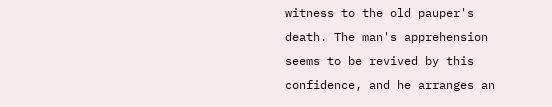witness to the old pauper's death. The man's apprehension seems to be revived by this confidence, and he arranges an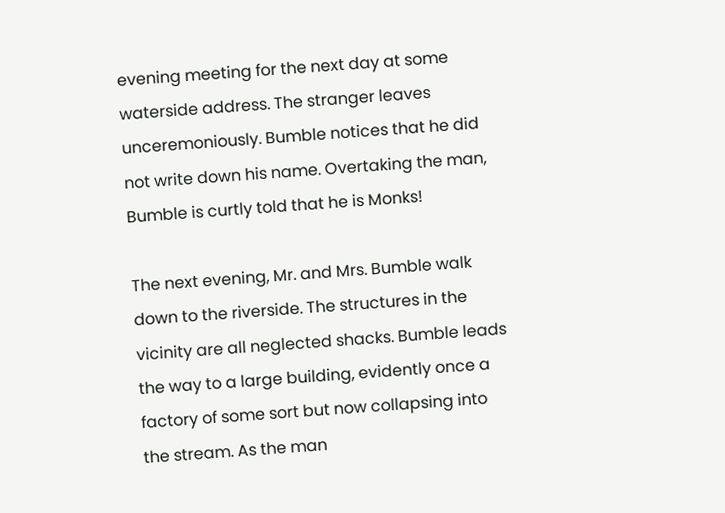evening meeting for the next day at some waterside address. The stranger leaves unceremoniously. Bumble notices that he did not write down his name. Overtaking the man, Bumble is curtly told that he is Monks!

The next evening, Mr. and Mrs. Bumble walk down to the riverside. The structures in the vicinity are all neglected shacks. Bumble leads the way to a large building, evidently once a factory of some sort but now collapsing into the stream. As the man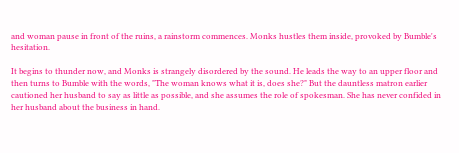and woman pause in front of the ruins, a rainstorm commences. Monks hustles them inside, provoked by Bumble's hesitation.

It begins to thunder now, and Monks is strangely disordered by the sound. He leads the way to an upper floor and then turns to Bumble with the words, "The woman knows what it is, does she?" But the dauntless matron earlier cautioned her husband to say as little as possible, and she assumes the role of spokesman. She has never confided in her husband about the business in hand.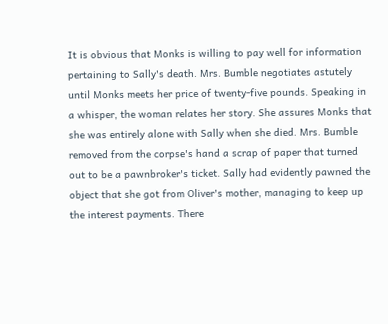It is obvious that Monks is willing to pay well for information pertaining to Sally's death. Mrs. Bumble negotiates astutely until Monks meets her price of twenty-five pounds. Speaking in a whisper, the woman relates her story. She assures Monks that she was entirely alone with Sally when she died. Mrs. Bumble removed from the corpse's hand a scrap of paper that turned out to be a pawnbroker's ticket. Sally had evidently pawned the object that she got from Oliver's mother, managing to keep up the interest payments. There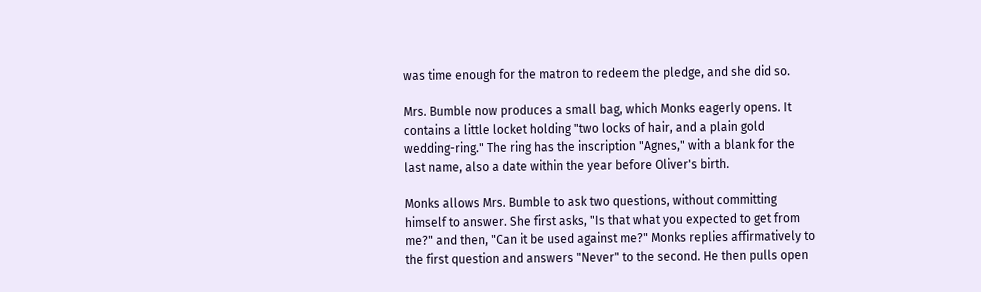was time enough for the matron to redeem the pledge, and she did so.

Mrs. Bumble now produces a small bag, which Monks eagerly opens. It contains a little locket holding "two locks of hair, and a plain gold wedding-ring." The ring has the inscription "Agnes," with a blank for the last name, also a date within the year before Oliver's birth.

Monks allows Mrs. Bumble to ask two questions, without committing himself to answer. She first asks, "Is that what you expected to get from me?" and then, "Can it be used against me?" Monks replies affirmatively to the first question and answers "Never" to the second. He then pulls open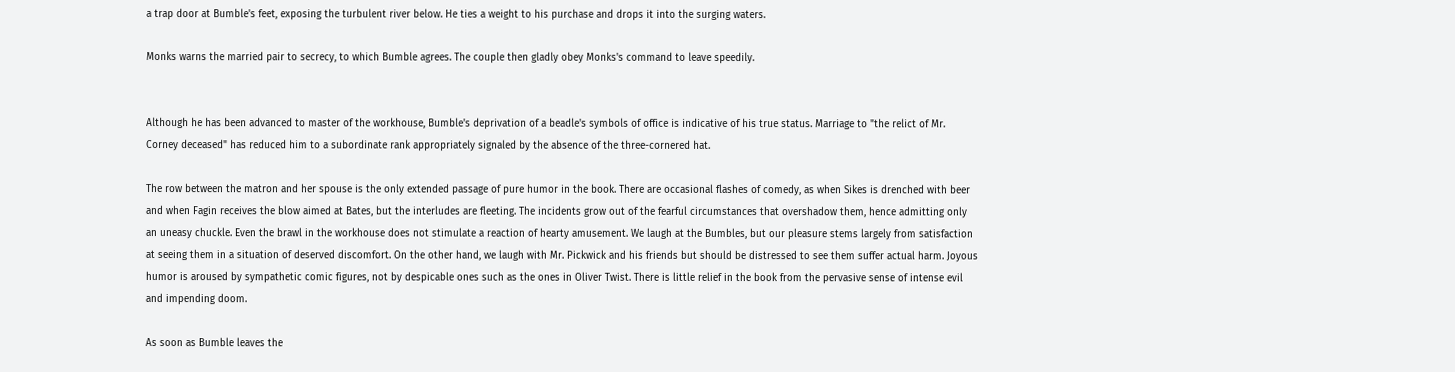a trap door at Bumble's feet, exposing the turbulent river below. He ties a weight to his purchase and drops it into the surging waters.

Monks warns the married pair to secrecy, to which Bumble agrees. The couple then gladly obey Monks's command to leave speedily.


Although he has been advanced to master of the workhouse, Bumble's deprivation of a beadle's symbols of office is indicative of his true status. Marriage to "the relict of Mr. Corney deceased" has reduced him to a subordinate rank appropriately signaled by the absence of the three-cornered hat.

The row between the matron and her spouse is the only extended passage of pure humor in the book. There are occasional flashes of comedy, as when Sikes is drenched with beer and when Fagin receives the blow aimed at Bates, but the interludes are fleeting. The incidents grow out of the fearful circumstances that overshadow them, hence admitting only an uneasy chuckle. Even the brawl in the workhouse does not stimulate a reaction of hearty amusement. We laugh at the Bumbles, but our pleasure stems largely from satisfaction at seeing them in a situation of deserved discomfort. On the other hand, we laugh with Mr. Pickwick and his friends but should be distressed to see them suffer actual harm. Joyous humor is aroused by sympathetic comic figures, not by despicable ones such as the ones in Oliver Twist. There is little relief in the book from the pervasive sense of intense evil and impending doom.

As soon as Bumble leaves the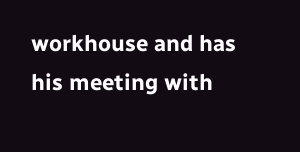workhouse and has his meeting with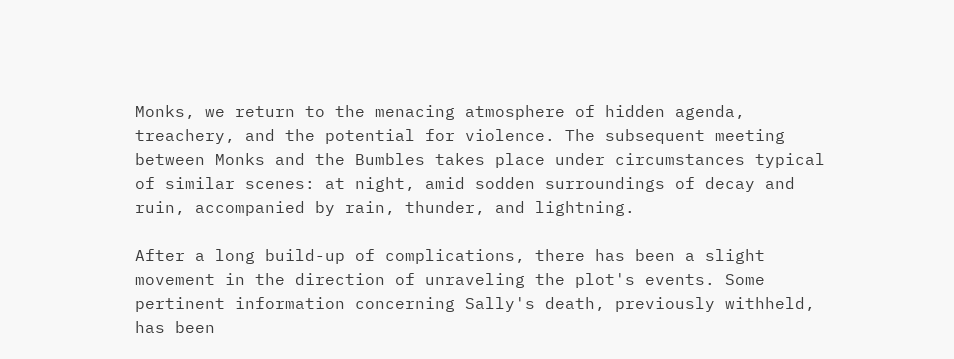Monks, we return to the menacing atmosphere of hidden agenda, treachery, and the potential for violence. The subsequent meeting between Monks and the Bumbles takes place under circumstances typical of similar scenes: at night, amid sodden surroundings of decay and ruin, accompanied by rain, thunder, and lightning.

After a long build-up of complications, there has been a slight movement in the direction of unraveling the plot's events. Some pertinent information concerning Sally's death, previously withheld, has been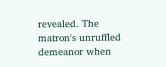revealed. The matron's unruffled demeanor when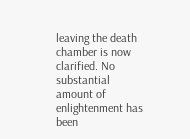leaving the death chamber is now clarified. No substantial amount of enlightenment has been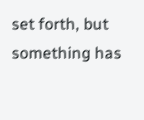set forth, but something has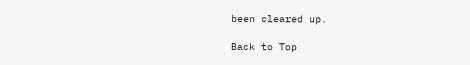been cleared up.

Back to Top